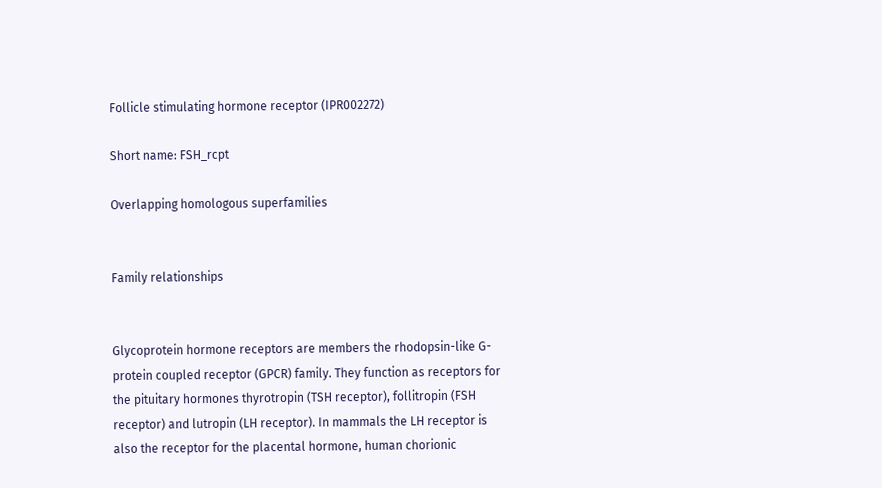Follicle stimulating hormone receptor (IPR002272)

Short name: FSH_rcpt

Overlapping homologous superfamilies


Family relationships


Glycoprotein hormone receptors are members the rhodopsin-like G-protein coupled receptor (GPCR) family. They function as receptors for the pituitary hormones thyrotropin (TSH receptor), follitropin (FSH receptor) and lutropin (LH receptor). In mammals the LH receptor is also the receptor for the placental hormone, human chorionic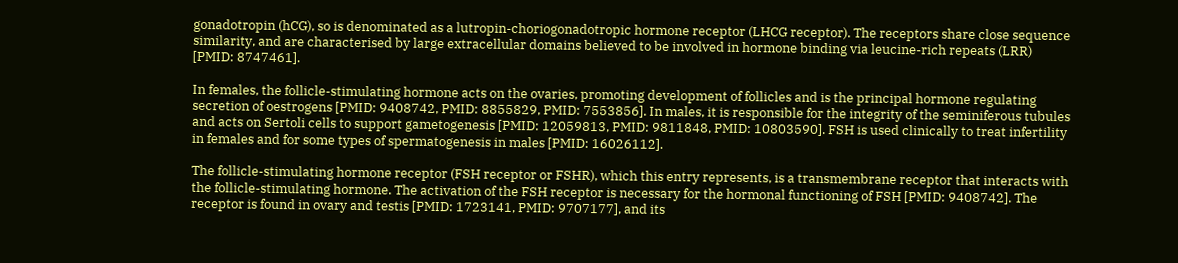gonadotropin (hCG), so is denominated as a lutropin-choriogonadotropic hormone receptor (LHCG receptor). The receptors share close sequence similarity, and are characterised by large extracellular domains believed to be involved in hormone binding via leucine-rich repeats (LRR) [PMID: 8747461].

In females, the follicle-stimulating hormone acts on the ovaries, promoting development of follicles and is the principal hormone regulating secretion of oestrogens [PMID: 9408742, PMID: 8855829, PMID: 7553856]. In males, it is responsible for the integrity of the seminiferous tubules and acts on Sertoli cells to support gametogenesis [PMID: 12059813, PMID: 9811848, PMID: 10803590]. FSH is used clinically to treat infertility in females and for some types of spermatogenesis in males [PMID: 16026112].

The follicle-stimulating hormone receptor (FSH receptor or FSHR), which this entry represents, is a transmembrane receptor that interacts with the follicle-stimulating hormone. The activation of the FSH receptor is necessary for the hormonal functioning of FSH [PMID: 9408742]. The receptor is found in ovary and testis [PMID: 1723141, PMID: 9707177], and its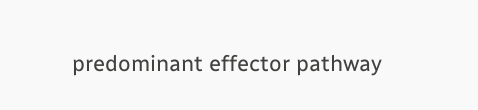predominant effector pathway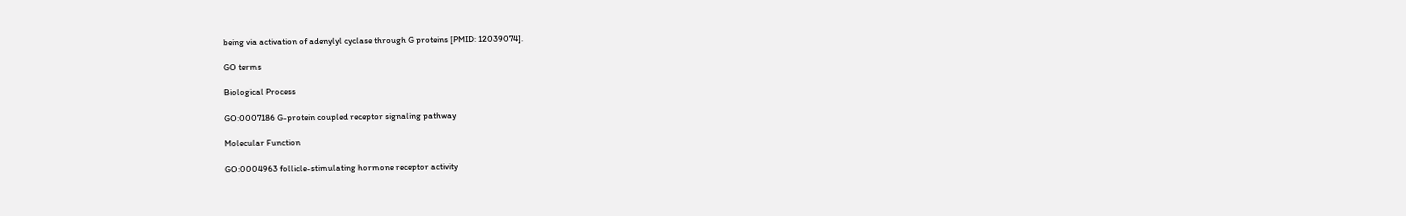being via activation of adenylyl cyclase through G proteins [PMID: 12039074].

GO terms

Biological Process

GO:0007186 G-protein coupled receptor signaling pathway

Molecular Function

GO:0004963 follicle-stimulating hormone receptor activity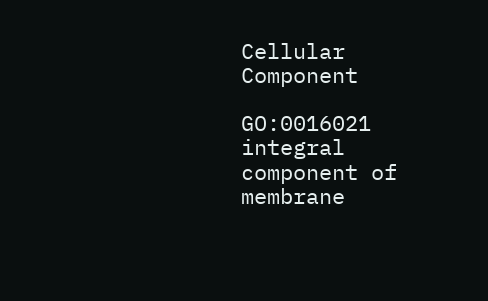Cellular Component

GO:0016021 integral component of membrane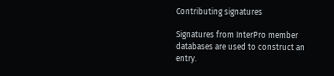Contributing signatures

Signatures from InterPro member databases are used to construct an entry.